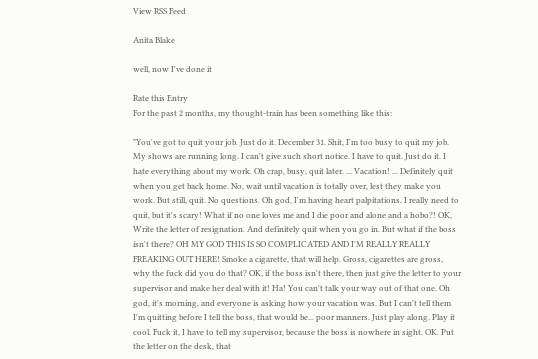View RSS Feed

Anita Blake

well, now I've done it

Rate this Entry
For the past 2 months, my thought-train has been something like this:

"You've got to quit your job. Just do it. December 31. Shit, I'm too busy to quit my job. My shows are running long. I can't give such short notice. I have to quit. Just do it. I hate everything about my work. Oh crap, busy, quit later. ... Vacation! ... Definitely quit when you get back home. No, wait until vacation is totally over, lest they make you work. But still, quit. No questions. Oh god, I'm having heart palpitations. I really need to quit, but it's scary! What if no one loves me and I die poor and alone and a hobo?! OK, Write the letter of resignation. And definitely quit when you go in. But what if the boss isn't there? OH MY GOD THIS IS SO COMPLICATED AND I'M REALLY REALLY FREAKING OUT HERE! Smoke a cigarette, that will help. Gross, cigarettes are gross, why the fuck did you do that? OK, if the boss isn't there, then just give the letter to your supervisor and make her deal with it! Ha! You can't talk your way out of that one. Oh god, it's morning, and everyone is asking how your vacation was. But I can't tell them I'm quitting before I tell the boss, that would be... poor manners. Just play along. Play it cool. Fuck it, I have to tell my supervisor, because the boss is nowhere in sight. OK. Put the letter on the desk, that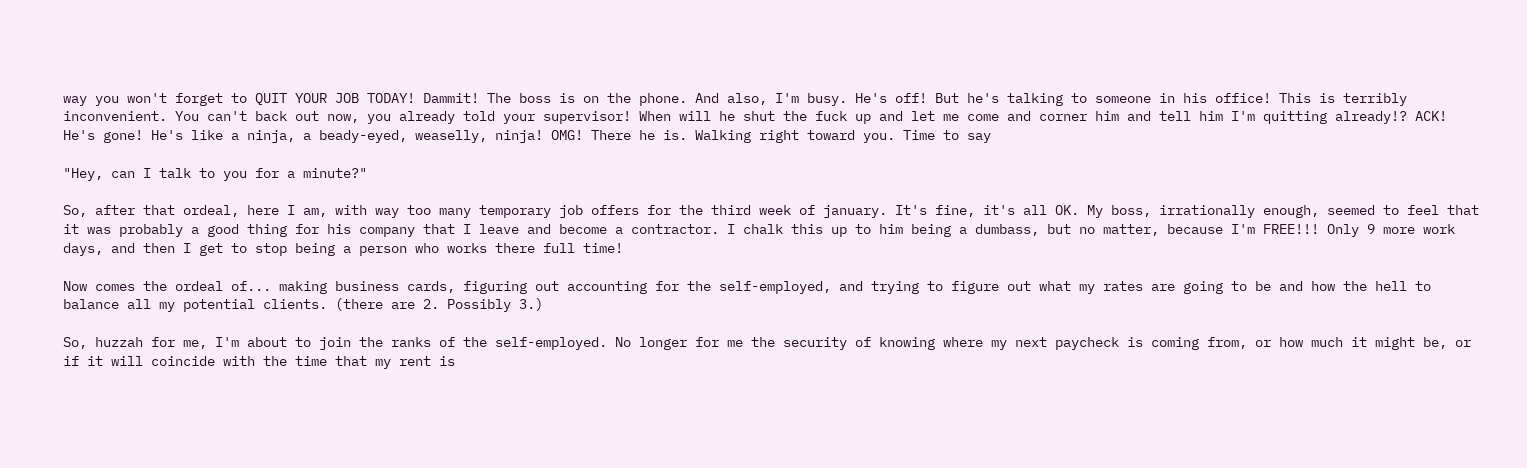way you won't forget to QUIT YOUR JOB TODAY! Dammit! The boss is on the phone. And also, I'm busy. He's off! But he's talking to someone in his office! This is terribly inconvenient. You can't back out now, you already told your supervisor! When will he shut the fuck up and let me come and corner him and tell him I'm quitting already!? ACK! He's gone! He's like a ninja, a beady-eyed, weaselly, ninja! OMG! There he is. Walking right toward you. Time to say

"Hey, can I talk to you for a minute?"

So, after that ordeal, here I am, with way too many temporary job offers for the third week of january. It's fine, it's all OK. My boss, irrationally enough, seemed to feel that it was probably a good thing for his company that I leave and become a contractor. I chalk this up to him being a dumbass, but no matter, because I'm FREE!!! Only 9 more work days, and then I get to stop being a person who works there full time!

Now comes the ordeal of... making business cards, figuring out accounting for the self-employed, and trying to figure out what my rates are going to be and how the hell to balance all my potential clients. (there are 2. Possibly 3.)

So, huzzah for me, I'm about to join the ranks of the self-employed. No longer for me the security of knowing where my next paycheck is coming from, or how much it might be, or if it will coincide with the time that my rent is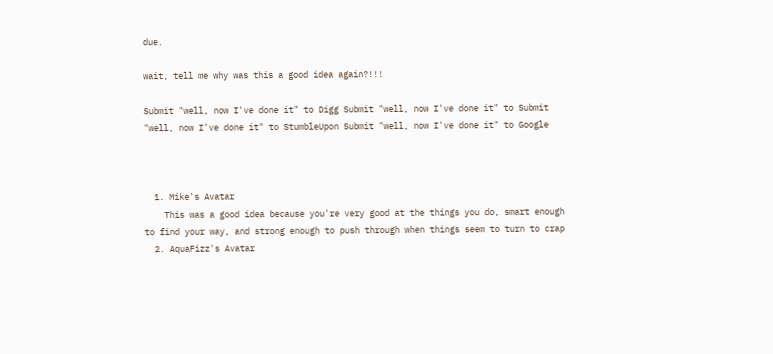due.

wait, tell me why was this a good idea again?!!!

Submit "well, now I've done it" to Digg Submit "well, now I've done it" to Submit "well, now I've done it" to StumbleUpon Submit "well, now I've done it" to Google



  1. Mike's Avatar
    This was a good idea because you're very good at the things you do, smart enough to find your way, and strong enough to push through when things seem to turn to crap
  2. AquaFizz's Avatar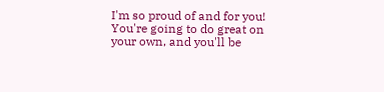I'm so proud of and for you! You're going to do great on your own, and you'll be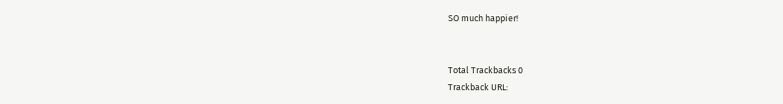SO much happier!


Total Trackbacks 0
Trackback URL: